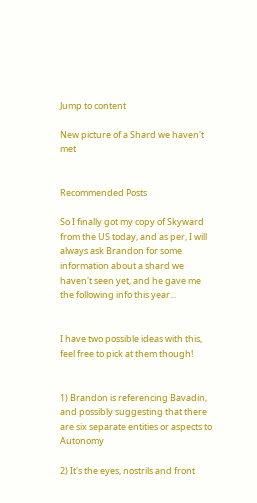Jump to content

New picture of a Shard we haven't met


Recommended Posts

So I finally got my copy of Skyward from the US today, and as per, I will always ask Brandon for some information about a shard we haven't seen yet, and he gave me the following info this year...


I have two possible ideas with this, feel free to pick at them though!


1) Brandon is referencing Bavadin, and possibly suggesting that there are six separate entities or aspects to Autonomy

2) It's the eyes, nostrils and front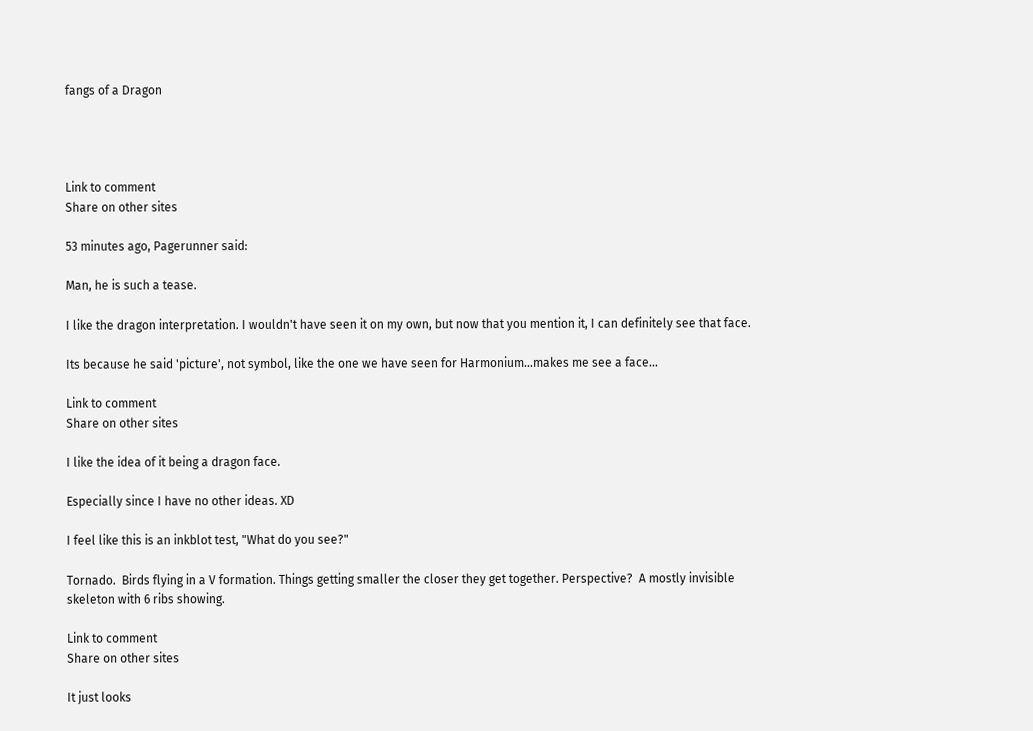fangs of a Dragon




Link to comment
Share on other sites

53 minutes ago, Pagerunner said:

Man, he is such a tease.

I like the dragon interpretation. I wouldn't have seen it on my own, but now that you mention it, I can definitely see that face.

Its because he said 'picture', not symbol, like the one we have seen for Harmonium...makes me see a face...

Link to comment
Share on other sites

I like the idea of it being a dragon face.

Especially since I have no other ideas. XD

I feel like this is an inkblot test, "What do you see?"

Tornado.  Birds flying in a V formation. Things getting smaller the closer they get together. Perspective?  A mostly invisible skeleton with 6 ribs showing.

Link to comment
Share on other sites

It just looks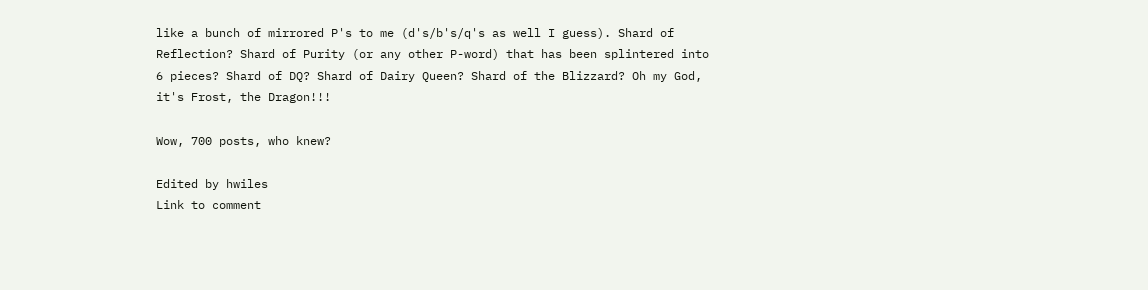like a bunch of mirrored P's to me (d's/b's/q's as well I guess). Shard of Reflection? Shard of Purity (or any other P-word) that has been splintered into 6 pieces? Shard of DQ? Shard of Dairy Queen? Shard of the Blizzard? Oh my God, it's Frost, the Dragon!!!

Wow, 700 posts, who knew?

Edited by hwiles
Link to comment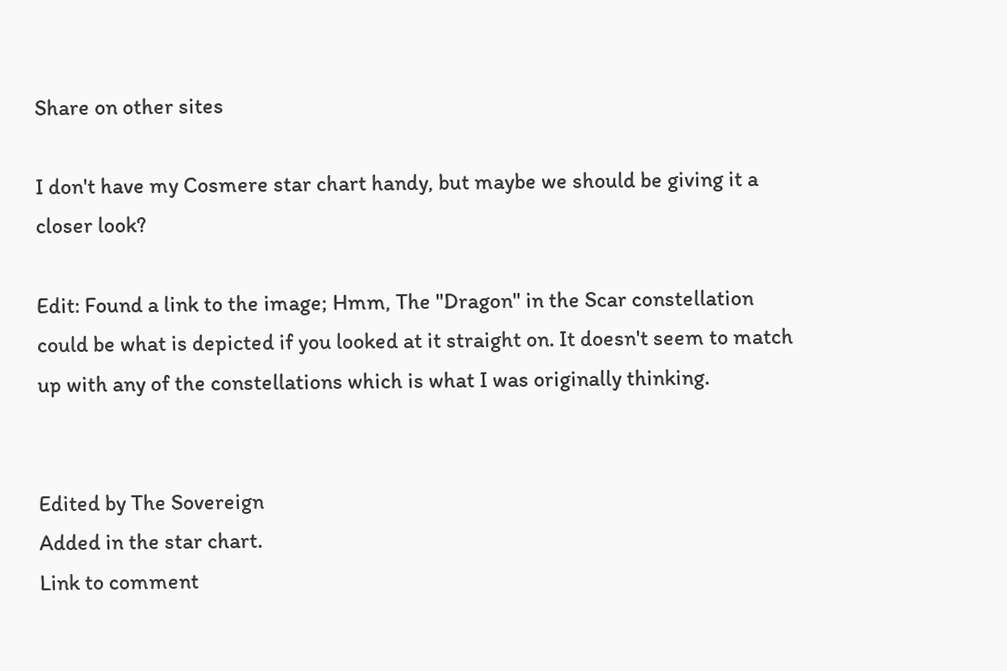Share on other sites

I don't have my Cosmere star chart handy, but maybe we should be giving it a closer look?

Edit: Found a link to the image; Hmm, The "Dragon" in the Scar constellation could be what is depicted if you looked at it straight on. It doesn't seem to match up with any of the constellations which is what I was originally thinking.


Edited by The Sovereign
Added in the star chart.
Link to comment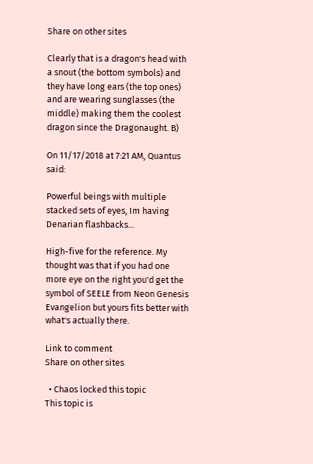Share on other sites

Clearly that is a dragon's head with a snout (the bottom symbols) and they have long ears (the top ones) and are wearing sunglasses (the middle) making them the coolest dragon since the Dragonaught. B)

On 11/17/2018 at 7:21 AM, Quantus said:

Powerful beings with multiple stacked sets of eyes, Im having Denarian flashbacks...

High-five for the reference. My thought was that if you had one more eye on the right you'd get the symbol of SEELE from Neon Genesis Evangelion but yours fits better with what's actually there.

Link to comment
Share on other sites

  • Chaos locked this topic
This topic is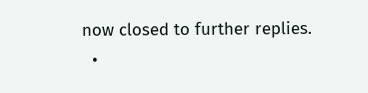now closed to further replies.
  •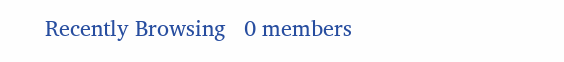Recently Browsing   0 members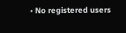• No registered users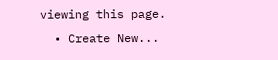viewing this page.
  • Create New...